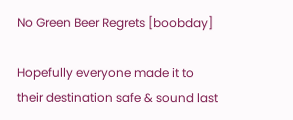No Green Beer Regrets [boobday]

Hopefully everyone made it to their destination safe & sound last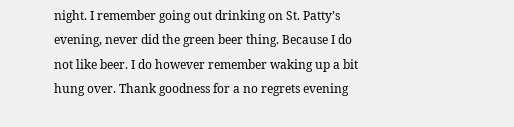night. I remember going out drinking on St. Patty’s evening, never did the green beer thing. Because I do not like beer. I do however remember waking up a bit hung over. Thank goodness for a no regrets evening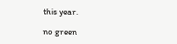this year.

no green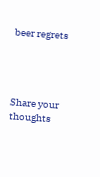beer regrets




Share your thoughts